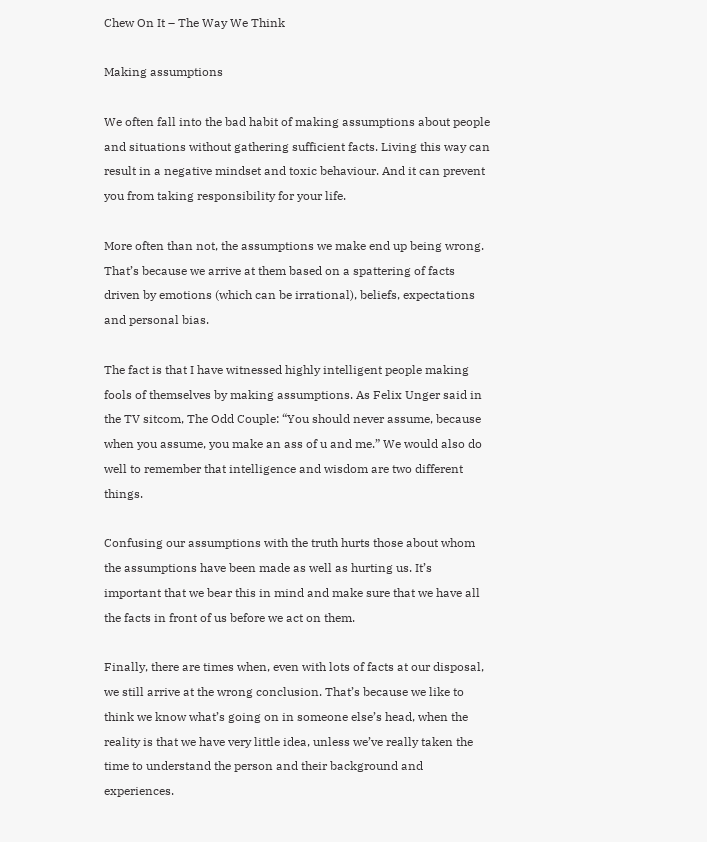Chew On It – The Way We Think

Making assumptions

We often fall into the bad habit of making assumptions about people and situations without gathering sufficient facts. Living this way can result in a negative mindset and toxic behaviour. And it can prevent you from taking responsibility for your life.

More often than not, the assumptions we make end up being wrong. That’s because we arrive at them based on a spattering of facts driven by emotions (which can be irrational), beliefs, expectations and personal bias.

The fact is that I have witnessed highly intelligent people making fools of themselves by making assumptions. As Felix Unger said in the TV sitcom, The Odd Couple: “You should never assume, because when you assume, you make an ass of u and me.” We would also do well to remember that intelligence and wisdom are two different things.

Confusing our assumptions with the truth hurts those about whom the assumptions have been made as well as hurting us. It’s important that we bear this in mind and make sure that we have all the facts in front of us before we act on them.

Finally, there are times when, even with lots of facts at our disposal, we still arrive at the wrong conclusion. That’s because we like to think we know what’s going on in someone else’s head, when the reality is that we have very little idea, unless we’ve really taken the time to understand the person and their background and experiences.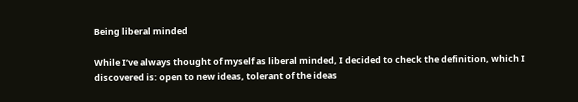Being liberal minded

While I’ve always thought of myself as liberal minded, I decided to check the definition, which I discovered is: open to new ideas, tolerant of the ideas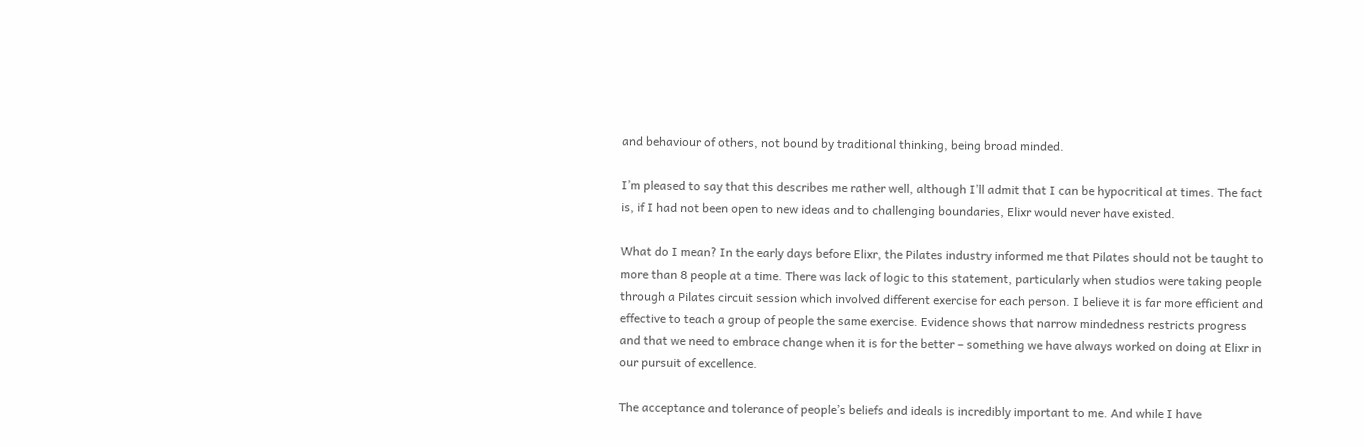and behaviour of others, not bound by traditional thinking, being broad minded.

I’m pleased to say that this describes me rather well, although I’ll admit that I can be hypocritical at times. The fact is, if I had not been open to new ideas and to challenging boundaries, Elixr would never have existed.

What do I mean? In the early days before Elixr, the Pilates industry informed me that Pilates should not be taught to more than 8 people at a time. There was lack of logic to this statement, particularly when studios were taking people through a Pilates circuit session which involved different exercise for each person. I believe it is far more efficient and effective to teach a group of people the same exercise. Evidence shows that narrow mindedness restricts progress and that we need to embrace change when it is for the better – something we have always worked on doing at Elixr in our pursuit of excellence.

The acceptance and tolerance of people’s beliefs and ideals is incredibly important to me. And while I have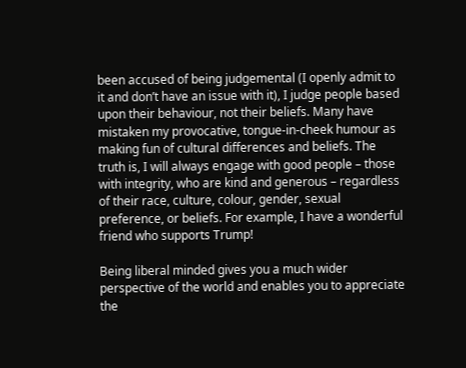been accused of being judgemental (I openly admit to it and don’t have an issue with it), I judge people based upon their behaviour, not their beliefs. Many have mistaken my provocative, tongue-in-cheek humour as making fun of cultural differences and beliefs. The truth is, I will always engage with good people – those with integrity, who are kind and generous – regardless of their race, culture, colour, gender, sexual preference, or beliefs. For example, I have a wonderful friend who supports Trump!

Being liberal minded gives you a much wider perspective of the world and enables you to appreciate the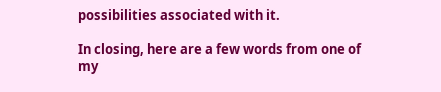possibilities associated with it.

In closing, here are a few words from one of my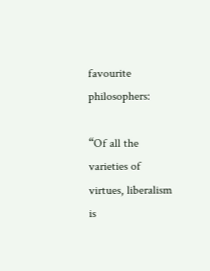favourite philosophers:

“Of all the varieties of virtues, liberalism is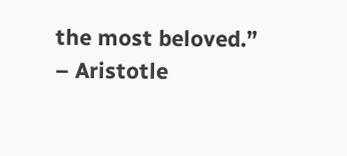the most beloved.”
– Aristotle